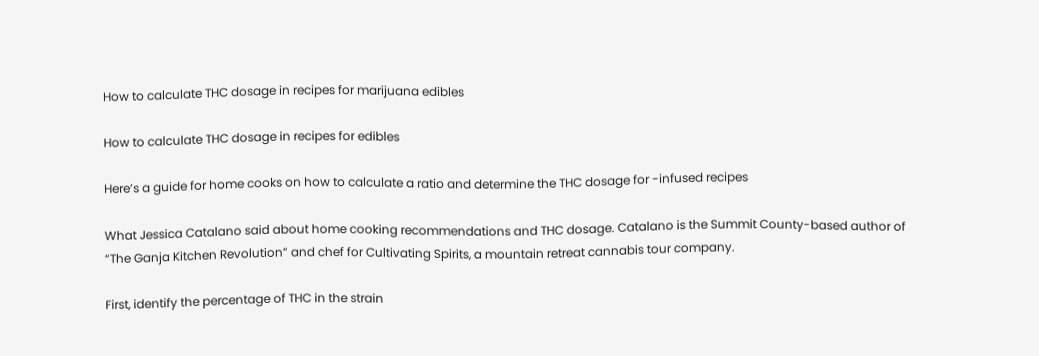How to calculate THC dosage in recipes for marijuana edibles

How to calculate THC dosage in recipes for edibles

Here’s a guide for home cooks on how to calculate a ratio and determine the THC dosage for -infused recipes

What Jessica Catalano said about home cooking recommendations and THC dosage. Catalano is the Summit County-based author of “The Ganja Kitchen Revolution” and chef for Cultivating Spirits, a mountain retreat cannabis tour company.

First, identify the percentage of THC in the strain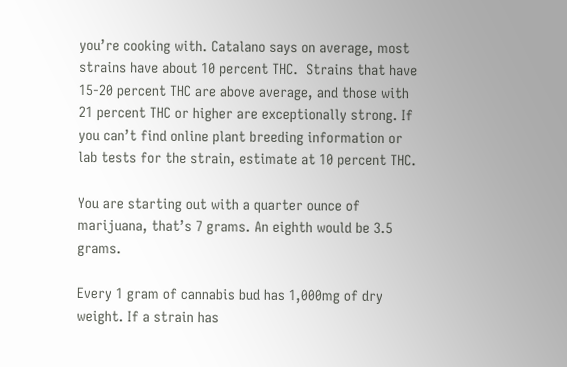you’re cooking with. Catalano says on average, most strains have about 10 percent THC.  Strains that have 15-20 percent THC are above average, and those with 21 percent THC or higher are exceptionally strong. If you can’t find online plant breeding information or  lab tests for the strain, estimate at 10 percent THC.

You are starting out with a quarter ounce of marijuana, that’s 7 grams. An eighth would be 3.5 grams.

Every 1 gram of cannabis bud has 1,000mg of dry weight. If a strain has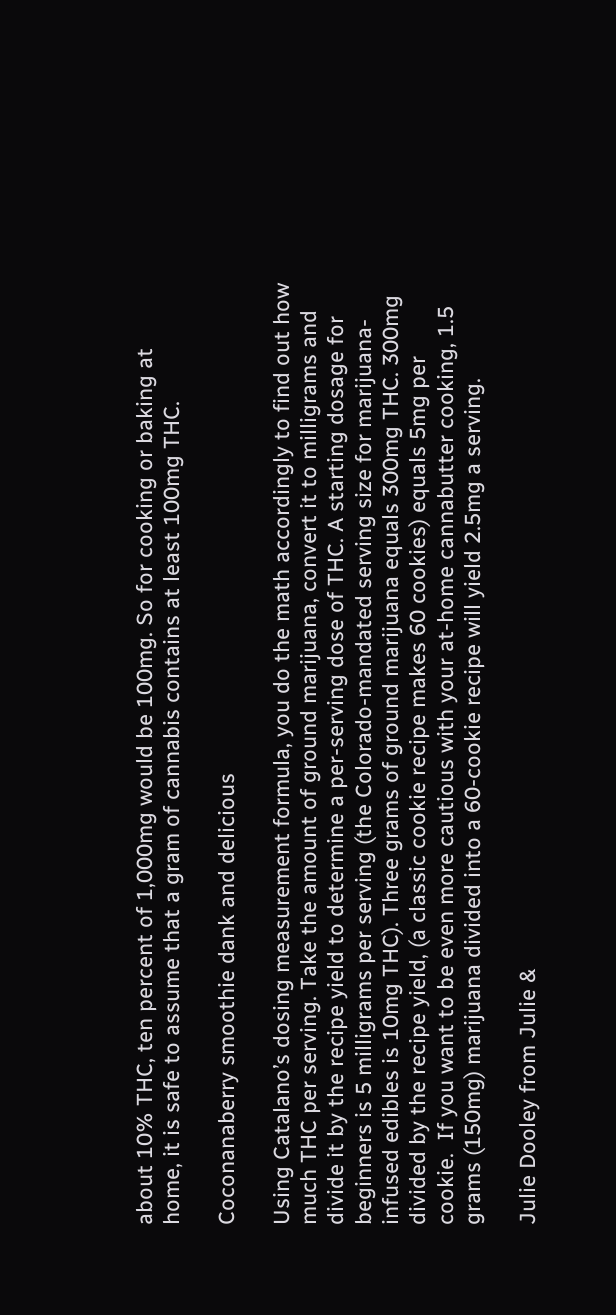about 10% THC, ten percent of 1,000mg would be 100mg. So for cooking or baking at home, it is safe to assume that a gram of cannabis contains at least 100mg THC.

Coconanaberry smoothie dank and delicious

Using Catalano’s dosing measurement formula, you do the math accordingly to find out how much THC per serving. Take the amount of ground marijuana, convert it to milligrams and divide it by the recipe yield to determine a per-serving dose of THC. A starting dosage for beginners is 5 milligrams per serving (the Colorado-mandated serving size for marijuana-infused edibles is 10mg THC). Three grams of ground marijuana equals 300mg THC. 300mg divided by the recipe yield, (a classic cookie recipe makes 60 cookies) equals 5mg per cookie.  If you want to be even more cautious with your at-home cannabutter cooking, 1.5 grams (150mg) marijuana divided into a 60-cookie recipe will yield 2.5mg a serving.

Julie Dooley from Julie &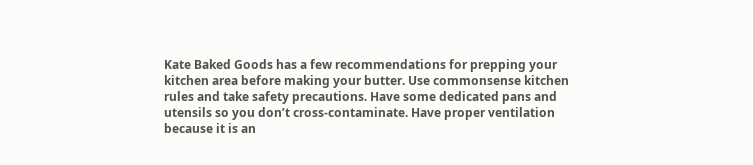Kate Baked Goods has a few recommendations for prepping your kitchen area before making your butter. Use commonsense kitchen rules and take safety precautions. Have some dedicated pans and utensils so you don’t cross-contaminate. Have proper ventilation because it is an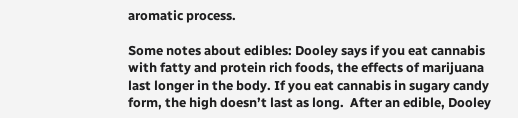aromatic process.

Some notes about edibles: Dooley says if you eat cannabis with fatty and protein rich foods, the effects of marijuana last longer in the body. If you eat cannabis in sugary candy form, the high doesn’t last as long.  After an edible, Dooley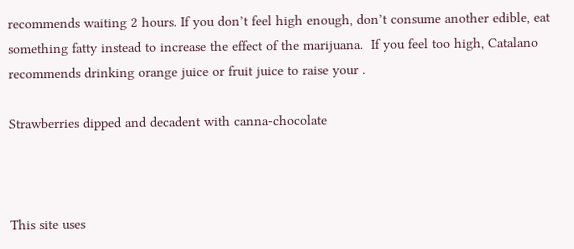recommends waiting 2 hours. If you don’t feel high enough, don’t consume another edible, eat something fatty instead to increase the effect of the marijuana.  If you feel too high, Catalano recommends drinking orange juice or fruit juice to raise your .

Strawberries dipped and decadent with canna-chocolate



This site uses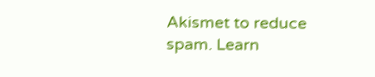Akismet to reduce spam. Learn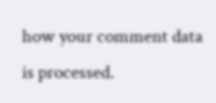how your comment data is processed.